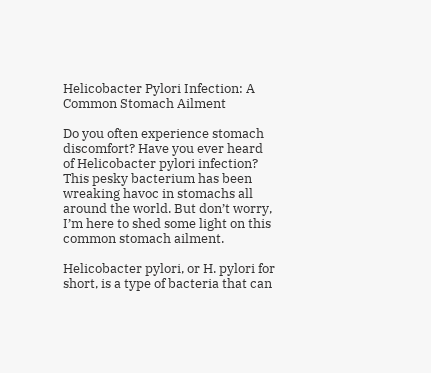Helicobacter Pylori Infection: A Common Stomach Ailment

Do you often experience stomach discomfort? Have you ever heard of Helicobacter pylori infection? This pesky bacterium has been wreaking havoc in stomachs all around the world. But don’t worry, I’m here to shed some light on this common stomach ailment.

Helicobacter pylori, or H. pylori for short, is a type of bacteria that can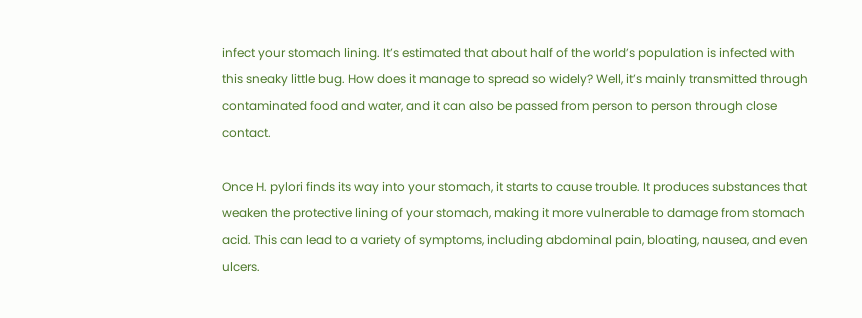infect your stomach lining. It’s estimated that about half of the world’s population is infected with this sneaky little bug. How does it manage to spread so widely? Well, it’s mainly transmitted through contaminated food and water, and it can also be passed from person to person through close contact.

Once H. pylori finds its way into your stomach, it starts to cause trouble. It produces substances that weaken the protective lining of your stomach, making it more vulnerable to damage from stomach acid. This can lead to a variety of symptoms, including abdominal pain, bloating, nausea, and even ulcers.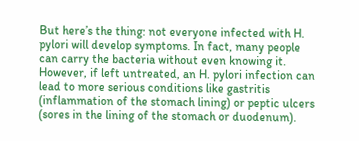But here’s the thing: not everyone infected with H. pylori will develop symptoms. In fact, many people can carry the bacteria without even knowing it. However, if left untreated, an H. pylori infection can lead to more serious conditions like gastritis (inflammation of the stomach lining) or peptic ulcers (sores in the lining of the stomach or duodenum).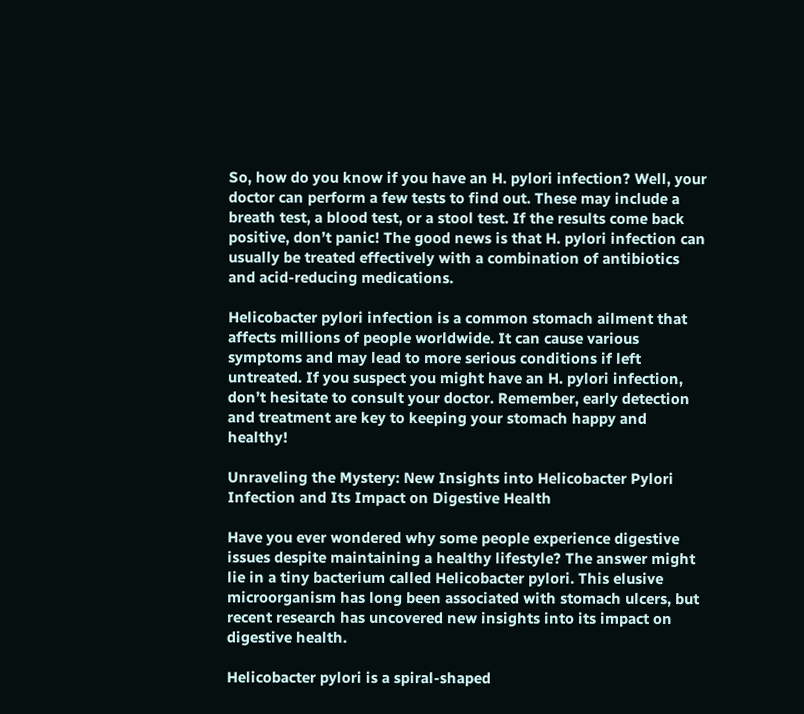So, how do you know if you have an H. pylori infection? Well, your doctor can perform a few tests to find out. These may include a breath test, a blood test, or a stool test. If the results come back positive, don’t panic! The good news is that H. pylori infection can usually be treated effectively with a combination of antibiotics and acid-reducing medications.

Helicobacter pylori infection is a common stomach ailment that affects millions of people worldwide. It can cause various symptoms and may lead to more serious conditions if left untreated. If you suspect you might have an H. pylori infection, don’t hesitate to consult your doctor. Remember, early detection and treatment are key to keeping your stomach happy and healthy!

Unraveling the Mystery: New Insights into Helicobacter Pylori Infection and Its Impact on Digestive Health

Have you ever wondered why some people experience digestive issues despite maintaining a healthy lifestyle? The answer might lie in a tiny bacterium called Helicobacter pylori. This elusive microorganism has long been associated with stomach ulcers, but recent research has uncovered new insights into its impact on digestive health.

Helicobacter pylori is a spiral-shaped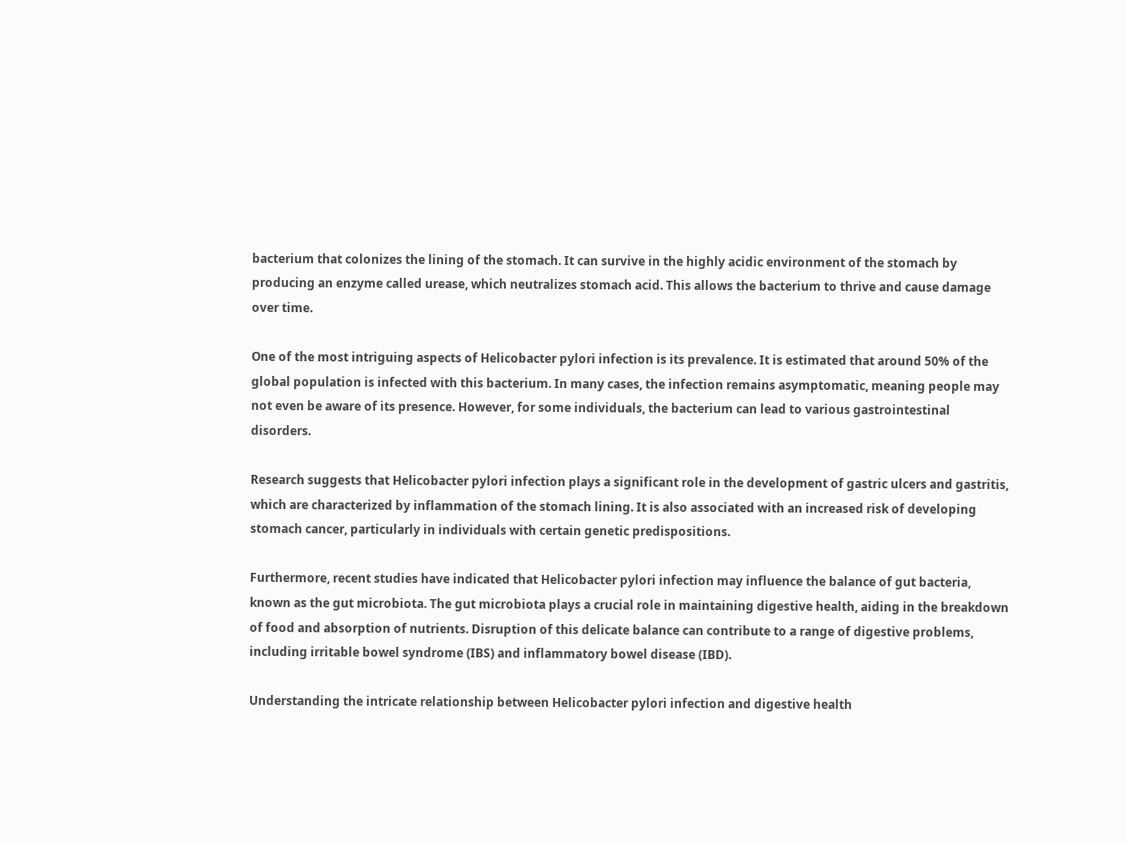bacterium that colonizes the lining of the stomach. It can survive in the highly acidic environment of the stomach by producing an enzyme called urease, which neutralizes stomach acid. This allows the bacterium to thrive and cause damage over time.

One of the most intriguing aspects of Helicobacter pylori infection is its prevalence. It is estimated that around 50% of the global population is infected with this bacterium. In many cases, the infection remains asymptomatic, meaning people may not even be aware of its presence. However, for some individuals, the bacterium can lead to various gastrointestinal disorders.

Research suggests that Helicobacter pylori infection plays a significant role in the development of gastric ulcers and gastritis, which are characterized by inflammation of the stomach lining. It is also associated with an increased risk of developing stomach cancer, particularly in individuals with certain genetic predispositions.

Furthermore, recent studies have indicated that Helicobacter pylori infection may influence the balance of gut bacteria, known as the gut microbiota. The gut microbiota plays a crucial role in maintaining digestive health, aiding in the breakdown of food and absorption of nutrients. Disruption of this delicate balance can contribute to a range of digestive problems, including irritable bowel syndrome (IBS) and inflammatory bowel disease (IBD).

Understanding the intricate relationship between Helicobacter pylori infection and digestive health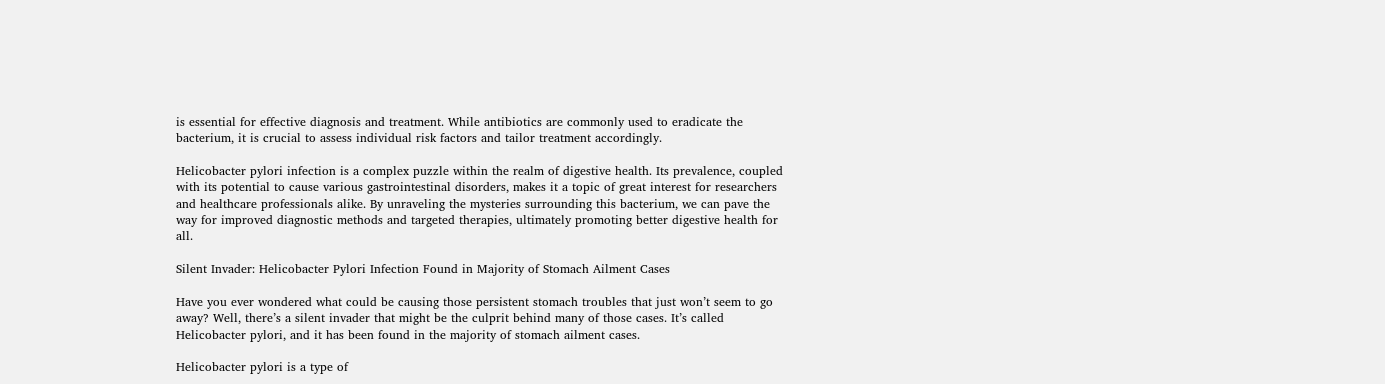is essential for effective diagnosis and treatment. While antibiotics are commonly used to eradicate the bacterium, it is crucial to assess individual risk factors and tailor treatment accordingly.

Helicobacter pylori infection is a complex puzzle within the realm of digestive health. Its prevalence, coupled with its potential to cause various gastrointestinal disorders, makes it a topic of great interest for researchers and healthcare professionals alike. By unraveling the mysteries surrounding this bacterium, we can pave the way for improved diagnostic methods and targeted therapies, ultimately promoting better digestive health for all.

Silent Invader: Helicobacter Pylori Infection Found in Majority of Stomach Ailment Cases

Have you ever wondered what could be causing those persistent stomach troubles that just won’t seem to go away? Well, there’s a silent invader that might be the culprit behind many of those cases. It’s called Helicobacter pylori, and it has been found in the majority of stomach ailment cases.

Helicobacter pylori is a type of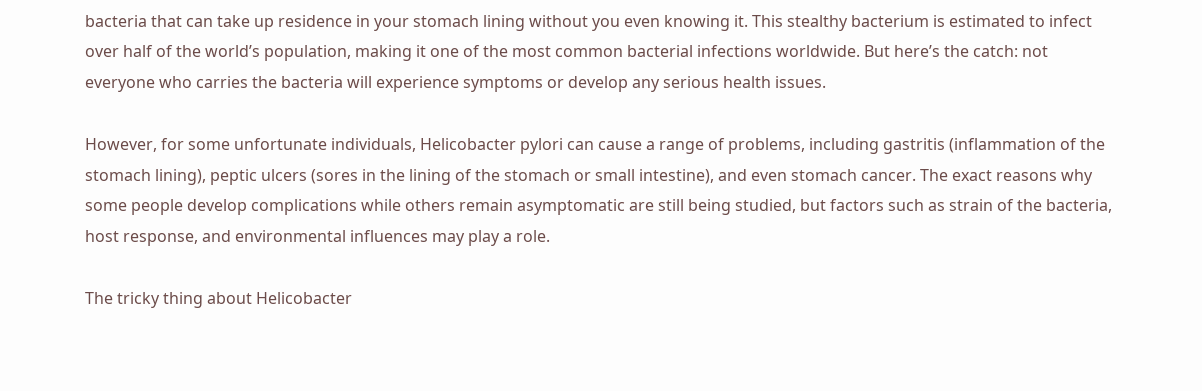bacteria that can take up residence in your stomach lining without you even knowing it. This stealthy bacterium is estimated to infect over half of the world’s population, making it one of the most common bacterial infections worldwide. But here’s the catch: not everyone who carries the bacteria will experience symptoms or develop any serious health issues.

However, for some unfortunate individuals, Helicobacter pylori can cause a range of problems, including gastritis (inflammation of the stomach lining), peptic ulcers (sores in the lining of the stomach or small intestine), and even stomach cancer. The exact reasons why some people develop complications while others remain asymptomatic are still being studied, but factors such as strain of the bacteria, host response, and environmental influences may play a role.

The tricky thing about Helicobacter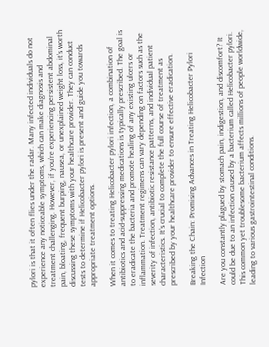pylori is that it often flies under the radar. Many infected individuals do not experience any noticeable symptoms, which can make diagnosis and treatment challenging. However, if you’re experiencing persistent abdominal pain, bloating, frequent burping, nausea, or unexplained weight loss, it’s worth discussing these symptoms with your healthcare provider. They can conduct tests to determine if Helicobacter pylori is present and guide you towards appropriate treatment options.

When it comes to treating Helicobacter pylori infection, a combination of antibiotics and acid-suppressing medications is typically prescribed. The goal is to eradicate the bacteria and promote healing of any existing ulcers or inflammation. Treatment regimens can vary depending on factors such as the severity of infection, antibiotic resistance patterns, and individual patient characteristics. It’s crucial to complete the full course of treatment as prescribed by your healthcare provider to ensure effective eradication.

Breaking the Chain: Promising Advances in Treating Helicobacter Pylori Infection

Are you constantly plagued by stomach pain, indigestion, and discomfort? It could be due to an infection caused by a bacterium called Helicobacter pylori. This common yet troublesome bacterium affects millions of people worldwide, leading to various gastrointestinal conditions.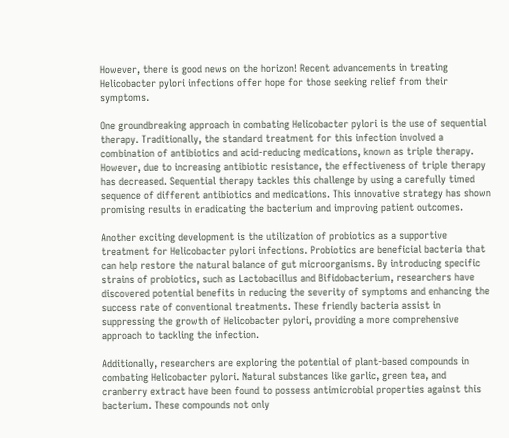However, there is good news on the horizon! Recent advancements in treating Helicobacter pylori infections offer hope for those seeking relief from their symptoms.

One groundbreaking approach in combating Helicobacter pylori is the use of sequential therapy. Traditionally, the standard treatment for this infection involved a combination of antibiotics and acid-reducing medications, known as triple therapy. However, due to increasing antibiotic resistance, the effectiveness of triple therapy has decreased. Sequential therapy tackles this challenge by using a carefully timed sequence of different antibiotics and medications. This innovative strategy has shown promising results in eradicating the bacterium and improving patient outcomes.

Another exciting development is the utilization of probiotics as a supportive treatment for Helicobacter pylori infections. Probiotics are beneficial bacteria that can help restore the natural balance of gut microorganisms. By introducing specific strains of probiotics, such as Lactobacillus and Bifidobacterium, researchers have discovered potential benefits in reducing the severity of symptoms and enhancing the success rate of conventional treatments. These friendly bacteria assist in suppressing the growth of Helicobacter pylori, providing a more comprehensive approach to tackling the infection.

Additionally, researchers are exploring the potential of plant-based compounds in combating Helicobacter pylori. Natural substances like garlic, green tea, and cranberry extract have been found to possess antimicrobial properties against this bacterium. These compounds not only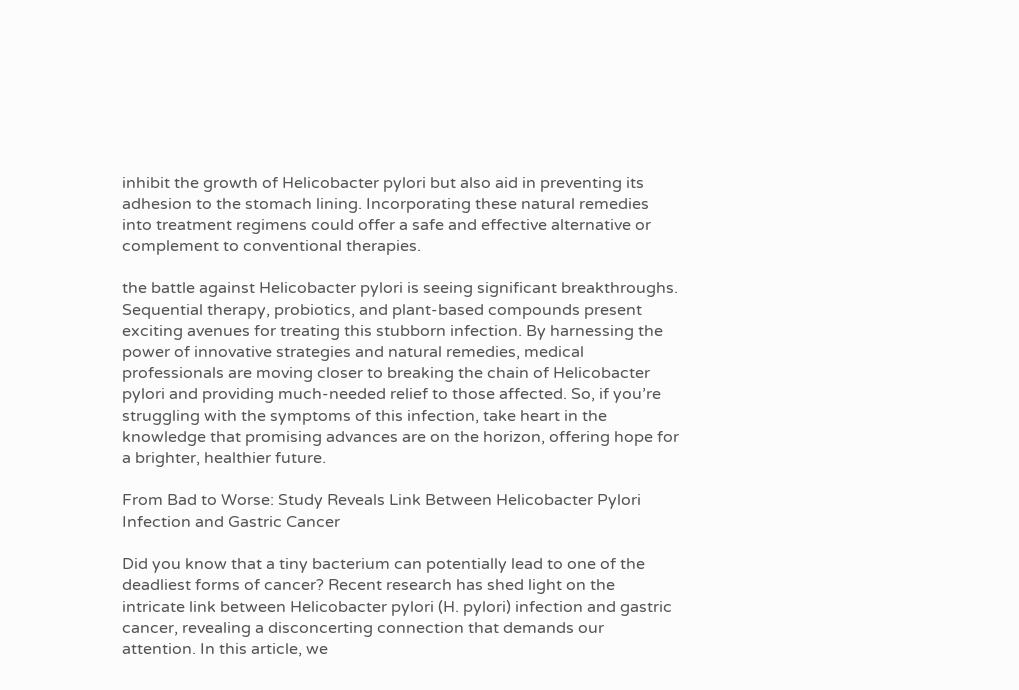inhibit the growth of Helicobacter pylori but also aid in preventing its adhesion to the stomach lining. Incorporating these natural remedies into treatment regimens could offer a safe and effective alternative or complement to conventional therapies.

the battle against Helicobacter pylori is seeing significant breakthroughs. Sequential therapy, probiotics, and plant-based compounds present exciting avenues for treating this stubborn infection. By harnessing the power of innovative strategies and natural remedies, medical professionals are moving closer to breaking the chain of Helicobacter pylori and providing much-needed relief to those affected. So, if you’re struggling with the symptoms of this infection, take heart in the knowledge that promising advances are on the horizon, offering hope for a brighter, healthier future.

From Bad to Worse: Study Reveals Link Between Helicobacter Pylori Infection and Gastric Cancer

Did you know that a tiny bacterium can potentially lead to one of the deadliest forms of cancer? Recent research has shed light on the intricate link between Helicobacter pylori (H. pylori) infection and gastric cancer, revealing a disconcerting connection that demands our attention. In this article, we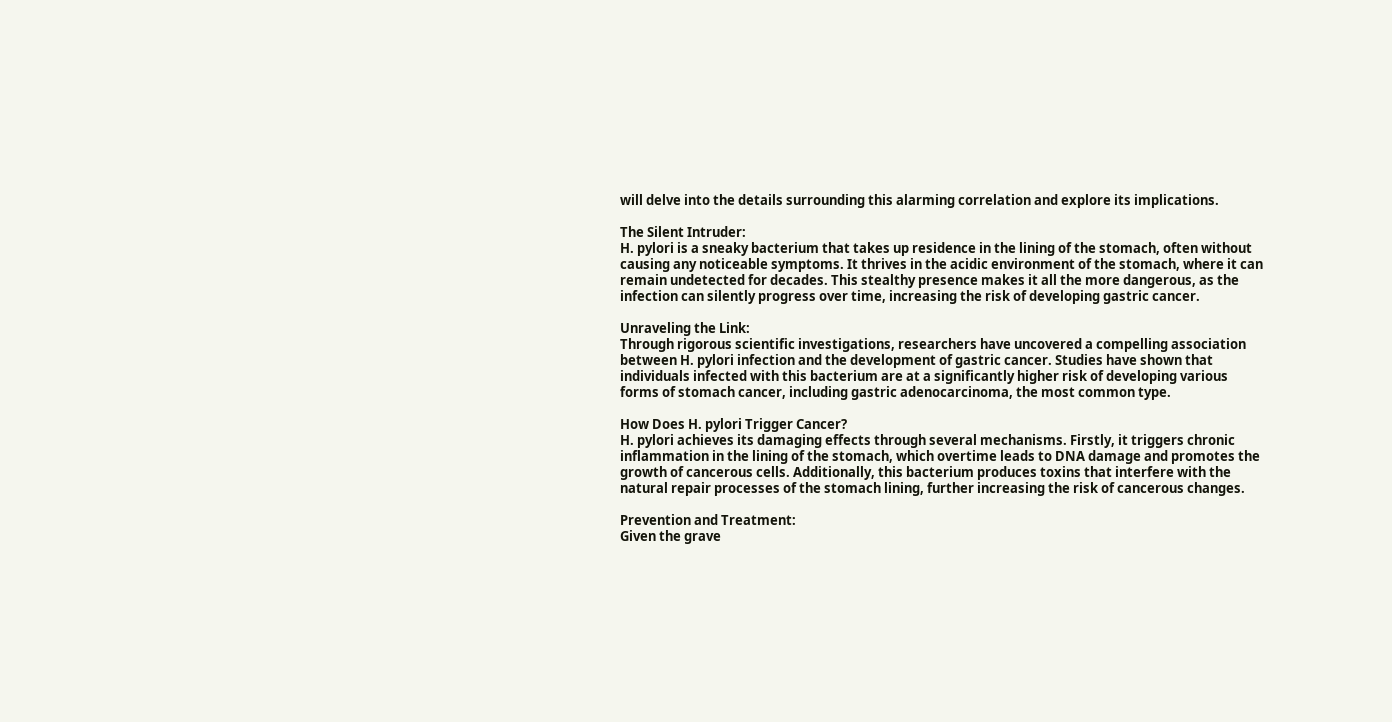will delve into the details surrounding this alarming correlation and explore its implications.

The Silent Intruder:
H. pylori is a sneaky bacterium that takes up residence in the lining of the stomach, often without causing any noticeable symptoms. It thrives in the acidic environment of the stomach, where it can remain undetected for decades. This stealthy presence makes it all the more dangerous, as the infection can silently progress over time, increasing the risk of developing gastric cancer.

Unraveling the Link:
Through rigorous scientific investigations, researchers have uncovered a compelling association between H. pylori infection and the development of gastric cancer. Studies have shown that individuals infected with this bacterium are at a significantly higher risk of developing various forms of stomach cancer, including gastric adenocarcinoma, the most common type.

How Does H. pylori Trigger Cancer?
H. pylori achieves its damaging effects through several mechanisms. Firstly, it triggers chronic inflammation in the lining of the stomach, which overtime leads to DNA damage and promotes the growth of cancerous cells. Additionally, this bacterium produces toxins that interfere with the natural repair processes of the stomach lining, further increasing the risk of cancerous changes.

Prevention and Treatment:
Given the grave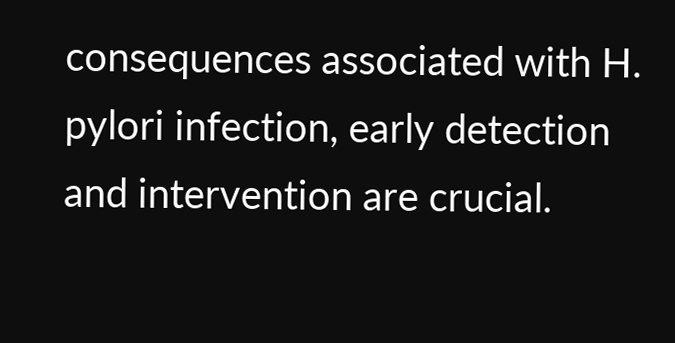consequences associated with H. pylori infection, early detection and intervention are crucial.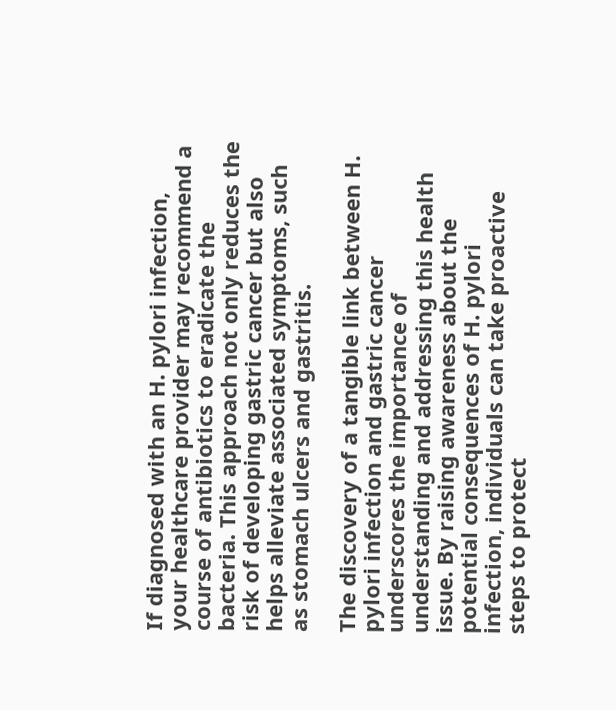If diagnosed with an H. pylori infection, your healthcare provider may recommend a course of antibiotics to eradicate the bacteria. This approach not only reduces the risk of developing gastric cancer but also helps alleviate associated symptoms, such as stomach ulcers and gastritis.

The discovery of a tangible link between H. pylori infection and gastric cancer underscores the importance of understanding and addressing this health issue. By raising awareness about the potential consequences of H. pylori infection, individuals can take proactive steps to protect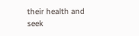their health and seek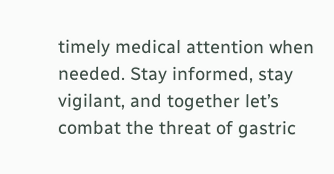timely medical attention when needed. Stay informed, stay vigilant, and together let’s combat the threat of gastric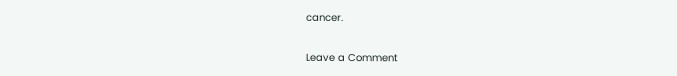cancer.

Leave a Comment